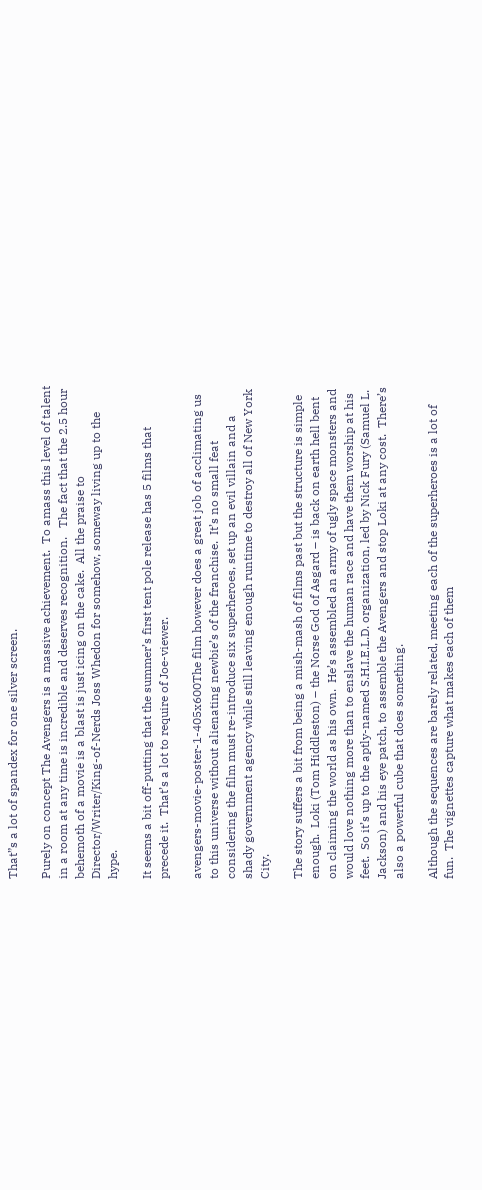That”s a lot of spandex for one silver screen.

Purely on concept The Avengers is a massive achievement.  To amass this level of talent in a room at any time is incredible and deserves recognition.   The fact that the 2.5 hour behemoth of a movie is a blast is just icing on the cake.  All the praise to Director/Writer/King-of-Nerds Joss Whedon for somehow, someway living up to the hype.

It seems a bit off-putting that the summer’s first tent pole release has 5 films that precede it.  That’s a lot to require of Joe-viewer.

avengers-movie-poster-1-405x600The film however does a great job of acclimating us to this universe without alienating newbie’s of the franchise.  It’s no small feat considering the film must re-introduce six superheroes, set up an evil villain and a shady government agency while still leaving enough runtime to destroy all of New York City.

The story suffers a bit from being a mish-mash of films past but the structure is simple enough.  Loki (Tom Hiddleston) – the Norse God of Asgard – is back on earth hell bent on claiming the world as his own.  He’s assembled an army of ugly space monsters and would love nothing more than to enslave the human race and have them worship at his feet.  So it’s up to the aptly-named S.H.I.E.L.D. organization, led by Nick Fury (Samuel L. Jackson) and his eye patch, to assemble the Avengers and stop Loki at any cost.  There’s also a powerful cube that does something.

Although the sequences are barely related, meeting each of the superheroes is a lot of fun.  The vignettes capture what makes each of them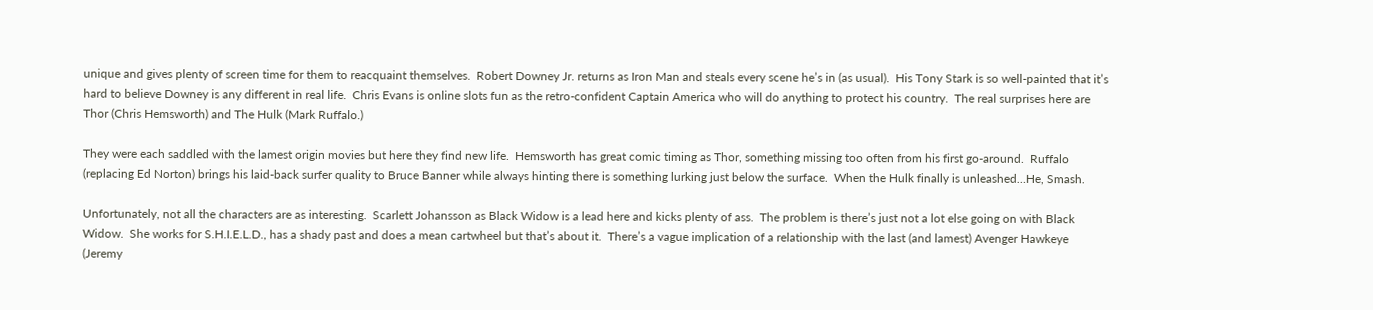unique and gives plenty of screen time for them to reacquaint themselves.  Robert Downey Jr. returns as Iron Man and steals every scene he’s in (as usual).  His Tony Stark is so well-painted that it’s hard to believe Downey is any different in real life.  Chris Evans is online slots fun as the retro-confident Captain America who will do anything to protect his country.  The real surprises here are Thor (Chris Hemsworth) and The Hulk (Mark Ruffalo.)

They were each saddled with the lamest origin movies but here they find new life.  Hemsworth has great comic timing as Thor, something missing too often from his first go-around.  Ruffalo (replacing Ed Norton) brings his laid-back surfer quality to Bruce Banner while always hinting there is something lurking just below the surface.  When the Hulk finally is unleashed…He, Smash.

Unfortunately, not all the characters are as interesting.  Scarlett Johansson as Black Widow is a lead here and kicks plenty of ass.  The problem is there’s just not a lot else going on with Black Widow.  She works for S.H.I.E.L.D., has a shady past and does a mean cartwheel but that’s about it.  There’s a vague implication of a relationship with the last (and lamest) Avenger Hawkeye (Jeremy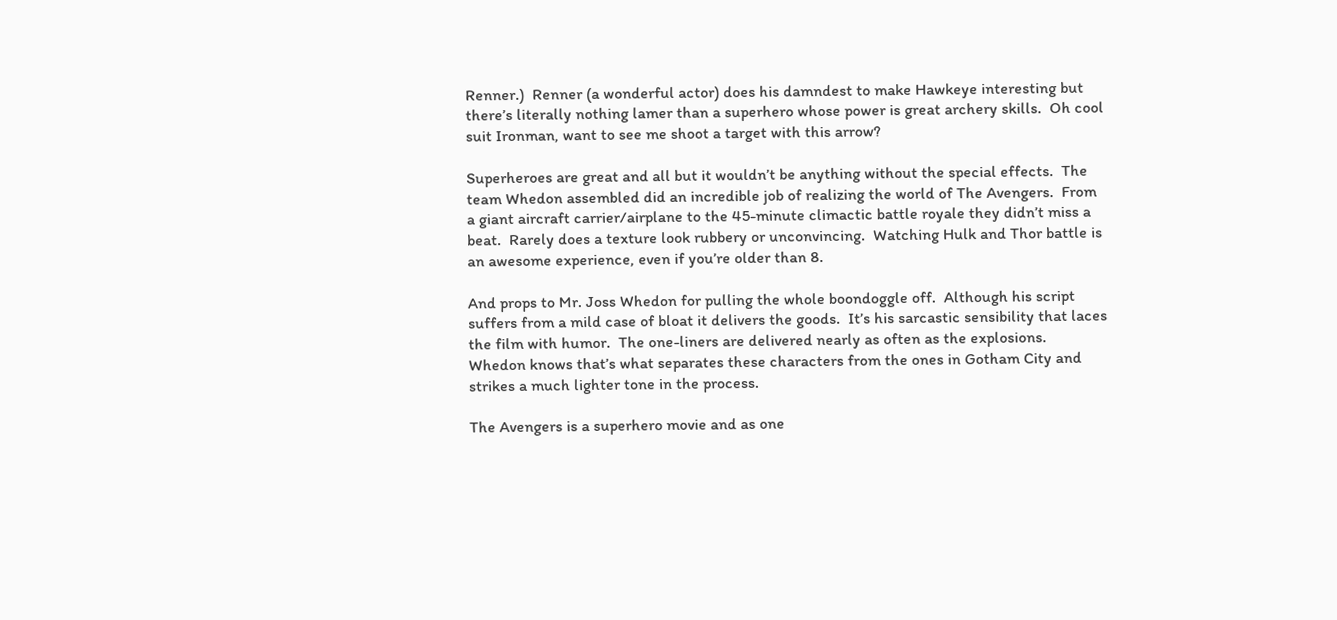Renner.)  Renner (a wonderful actor) does his damndest to make Hawkeye interesting but there’s literally nothing lamer than a superhero whose power is great archery skills.  Oh cool suit Ironman, want to see me shoot a target with this arrow?

Superheroes are great and all but it wouldn’t be anything without the special effects.  The team Whedon assembled did an incredible job of realizing the world of The Avengers.  From a giant aircraft carrier/airplane to the 45-minute climactic battle royale they didn’t miss a beat.  Rarely does a texture look rubbery or unconvincing.  Watching Hulk and Thor battle is an awesome experience, even if you’re older than 8.

And props to Mr. Joss Whedon for pulling the whole boondoggle off.  Although his script suffers from a mild case of bloat it delivers the goods.  It’s his sarcastic sensibility that laces the film with humor.  The one-liners are delivered nearly as often as the explosions.  Whedon knows that’s what separates these characters from the ones in Gotham City and strikes a much lighter tone in the process.

The Avengers is a superhero movie and as one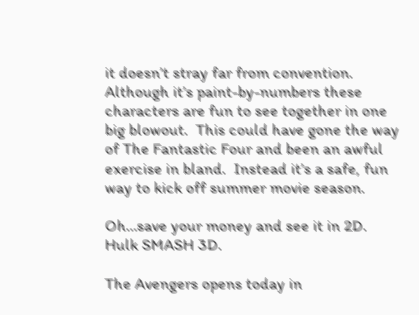it doesn’t stray far from convention.  Although it’s paint-by-numbers these characters are fun to see together in one big blowout.  This could have gone the way of The Fantastic Four and been an awful exercise in bland.  Instead it’s a safe, fun way to kick off summer movie season.

Oh…save your money and see it in 2D.  Hulk SMASH 3D.

The Avengers opens today in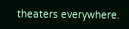theaters everywhere.